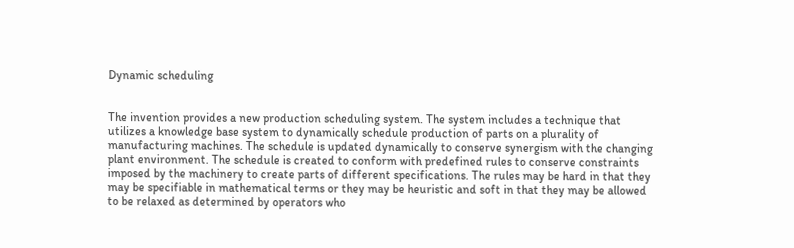Dynamic scheduling


The invention provides a new production scheduling system. The system includes a technique that utilizes a knowledge base system to dynamically schedule production of parts on a plurality of manufacturing machines. The schedule is updated dynamically to conserve synergism with the changing plant environment. The schedule is created to conform with predefined rules to conserve constraints imposed by the machinery to create parts of different specifications. The rules may be hard in that they may be specifiable in mathematical terms or they may be heuristic and soft in that they may be allowed to be relaxed as determined by operators who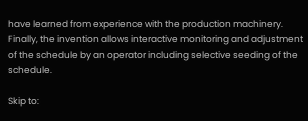have learned from experience with the production machinery. Finally, the invention allows interactive monitoring and adjustment of the schedule by an operator including selective seeding of the schedule.

Skip to: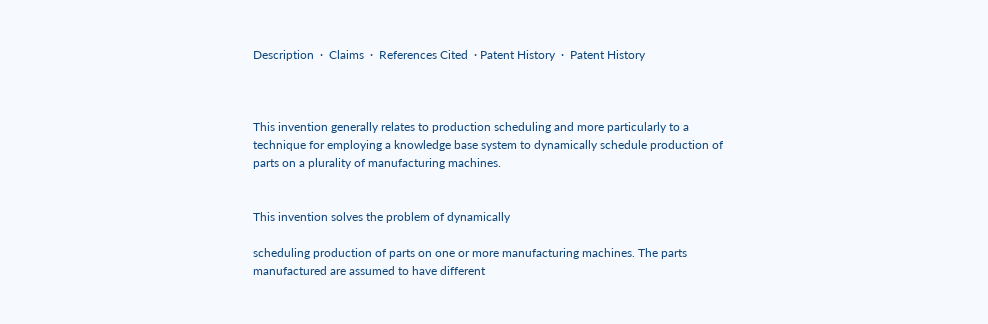Description  ·  Claims  ·  References Cited  · Patent History  ·  Patent History



This invention generally relates to production scheduling and more particularly to a technique for employing a knowledge base system to dynamically schedule production of parts on a plurality of manufacturing machines.


This invention solves the problem of dynamically

scheduling production of parts on one or more manufacturing machines. The parts manufactured are assumed to have different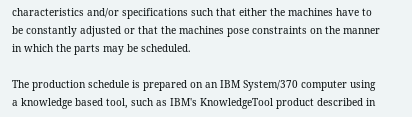characteristics and/or specifications such that either the machines have to be constantly adjusted or that the machines pose constraints on the manner in which the parts may be scheduled.

The production schedule is prepared on an IBM System/370 computer using a knowledge based tool, such as IBM's KnowledgeTool product described in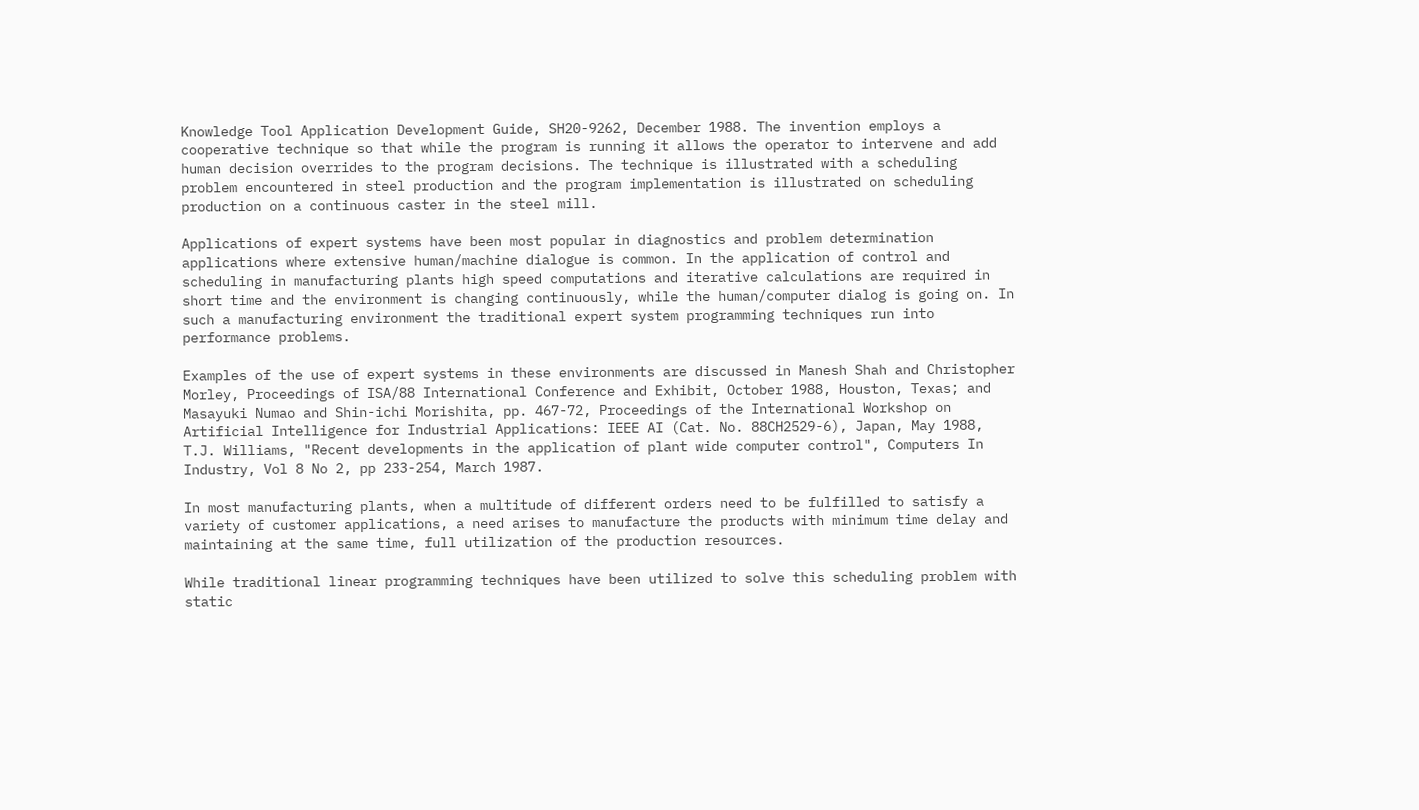Knowledge Tool Application Development Guide, SH20-9262, December 1988. The invention employs a cooperative technique so that while the program is running it allows the operator to intervene and add human decision overrides to the program decisions. The technique is illustrated with a scheduling problem encountered in steel production and the program implementation is illustrated on scheduling production on a continuous caster in the steel mill.

Applications of expert systems have been most popular in diagnostics and problem determination applications where extensive human/machine dialogue is common. In the application of control and scheduling in manufacturing plants high speed computations and iterative calculations are required in short time and the environment is changing continuously, while the human/computer dialog is going on. In such a manufacturing environment the traditional expert system programming techniques run into performance problems.

Examples of the use of expert systems in these environments are discussed in Manesh Shah and Christopher Morley, Proceedings of ISA/88 International Conference and Exhibit, October 1988, Houston, Texas; and Masayuki Numao and Shin-ichi Morishita, pp. 467-72, Proceedings of the International Workshop on Artificial Intelligence for Industrial Applications: IEEE AI (Cat. No. 88CH2529-6), Japan, May 1988, T.J. Williams, "Recent developments in the application of plant wide computer control", Computers In Industry, Vol 8 No 2, pp 233-254, March 1987.

In most manufacturing plants, when a multitude of different orders need to be fulfilled to satisfy a variety of customer applications, a need arises to manufacture the products with minimum time delay and maintaining at the same time, full utilization of the production resources.

While traditional linear programming techniques have been utilized to solve this scheduling problem with static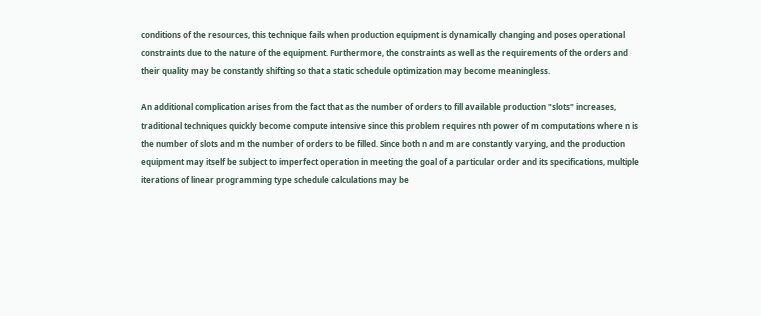conditions of the resources, this technique fails when production equipment is dynamically changing and poses operational constraints due to the nature of the equipment. Furthermore, the constraints as well as the requirements of the orders and their quality may be constantly shifting so that a static schedule optimization may become meaningless.

An additional complication arises from the fact that as the number of orders to fill available production "slots" increases, traditional techniques quickly become compute intensive since this problem requires nth power of m computations where n is the number of slots and m the number of orders to be filled. Since both n and m are constantly varying, and the production equipment may itself be subject to imperfect operation in meeting the goal of a particular order and its specifications, multiple iterations of linear programming type schedule calculations may be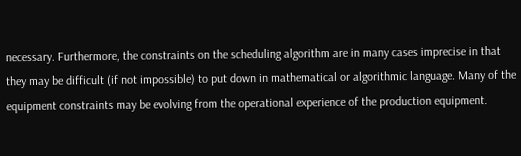necessary. Furthermore, the constraints on the scheduling algorithm are in many cases imprecise in that they may be difficult (if not impossible) to put down in mathematical or algorithmic language. Many of the equipment constraints may be evolving from the operational experience of the production equipment.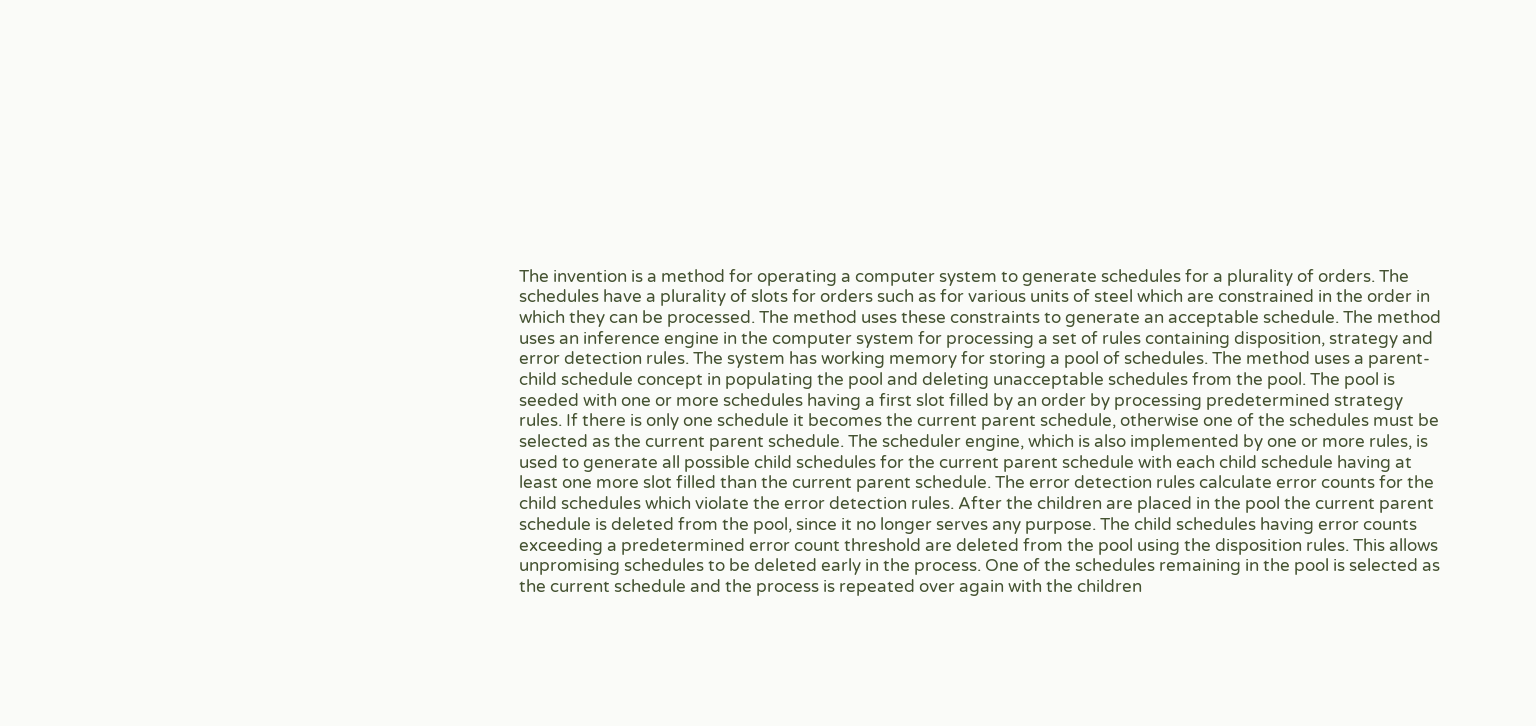The invention is a method for operating a computer system to generate schedules for a plurality of orders. The schedules have a plurality of slots for orders such as for various units of steel which are constrained in the order in which they can be processed. The method uses these constraints to generate an acceptable schedule. The method uses an inference engine in the computer system for processing a set of rules containing disposition, strategy and error detection rules. The system has working memory for storing a pool of schedules. The method uses a parent-child schedule concept in populating the pool and deleting unacceptable schedules from the pool. The pool is seeded with one or more schedules having a first slot filled by an order by processing predetermined strategy rules. If there is only one schedule it becomes the current parent schedule, otherwise one of the schedules must be selected as the current parent schedule. The scheduler engine, which is also implemented by one or more rules, is used to generate all possible child schedules for the current parent schedule with each child schedule having at least one more slot filled than the current parent schedule. The error detection rules calculate error counts for the child schedules which violate the error detection rules. After the children are placed in the pool the current parent schedule is deleted from the pool, since it no longer serves any purpose. The child schedules having error counts exceeding a predetermined error count threshold are deleted from the pool using the disposition rules. This allows unpromising schedules to be deleted early in the process. One of the schedules remaining in the pool is selected as the current schedule and the process is repeated over again with the children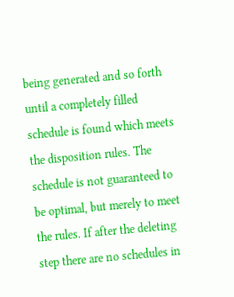being generated and so forth until a completely filled schedule is found which meets the disposition rules. The schedule is not guaranteed to be optimal, but merely to meet the rules. If after the deleting step there are no schedules in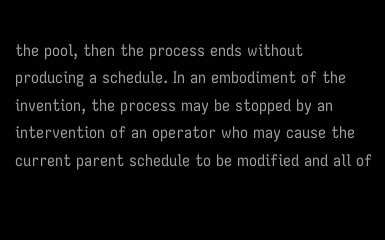the pool, then the process ends without producing a schedule. In an embodiment of the invention, the process may be stopped by an intervention of an operator who may cause the current parent schedule to be modified and all of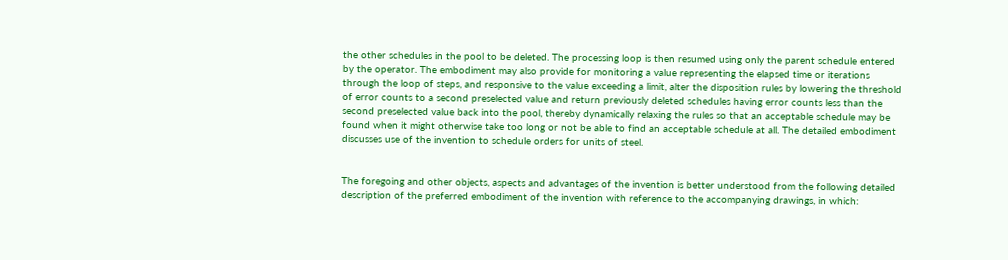the other schedules in the pool to be deleted. The processing loop is then resumed using only the parent schedule entered by the operator. The embodiment may also provide for monitoring a value representing the elapsed time or iterations through the loop of steps, and responsive to the value exceeding a limit, alter the disposition rules by lowering the threshold of error counts to a second preselected value and return previously deleted schedules having error counts less than the second preselected value back into the pool, thereby dynamically relaxing the rules so that an acceptable schedule may be found when it might otherwise take too long or not be able to find an acceptable schedule at all. The detailed embodiment discusses use of the invention to schedule orders for units of steel.


The foregoing and other objects, aspects and advantages of the invention is better understood from the following detailed description of the preferred embodiment of the invention with reference to the accompanying drawings, in which: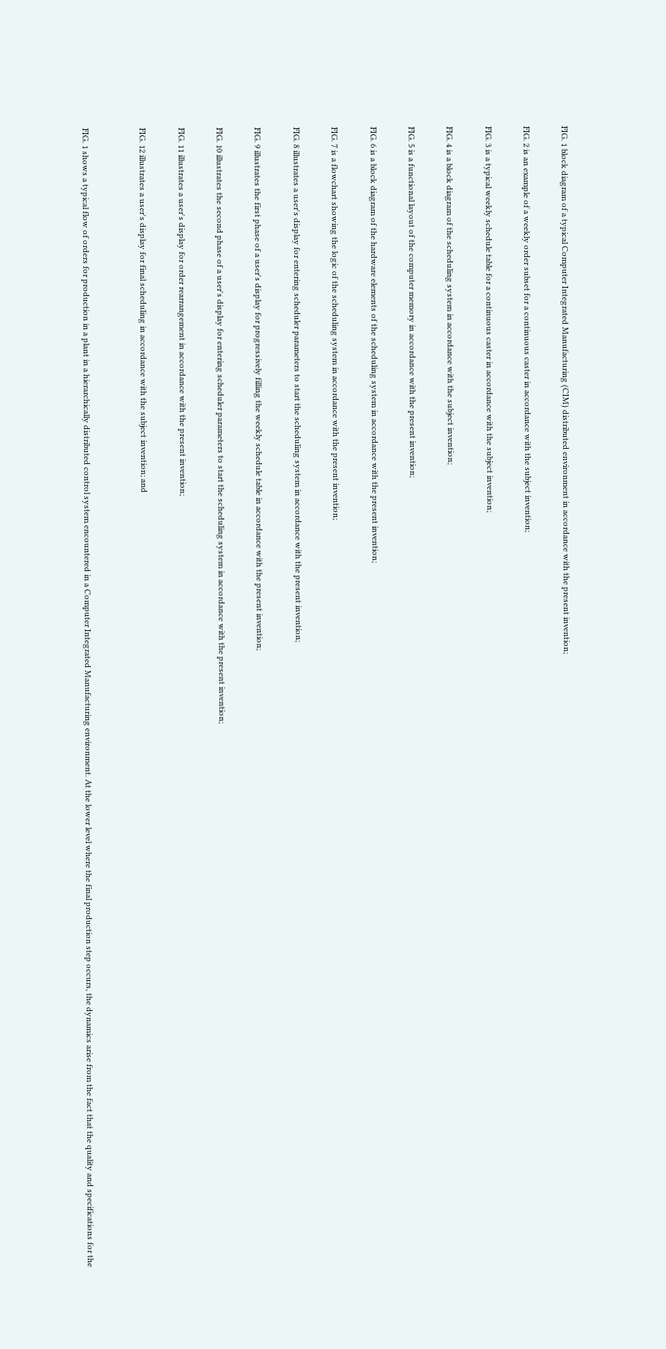FIG. 1 block diagram of a typical Computer Integrated Manufacturing (CIM) distributed environment in accordance with the present invention;

FIG. 2 is an example of a weekly order subset for a continuous caster in accordance with the subject invention;

FIG. 3 is a typical weekly schedule table for a continuous caster in accordance with the subject invention;

FIG. 4 is a block diagram of the scheduling system in accordance with the subject invention;

FIG. 5 is a functional layout of the computer memory in accordance with the present invention;

FIG. 6 is a block diagram of the hardware elements of the scheduling system in accordance with the present invention;

FIG. 7 is a flowchart showing the logic of the scheduling system in accordance with the present invention;

FIG. 8 illustrates a user's display for entering scheduler parameters to start the scheduling system in accordance with the present invention;

FIG. 9 illustrates the first phase of a user's display for progressively filling the weekly schedule table in accordance with the present invention;

FIG. 10 illustrates the second phase of a user's display for entering scheduler parameters to start the scheduling system in accordance with the present invention;

FIG. 11 illustrates a user's display for order rearrangement in accordance with the present invention;

FIG. 12 illustrates a user's display for final scheduling in accordance with the subject invention; and


FIG. 1 shows a typical flow of orders for production in a plant in a hierarchically distributed control system encountered in a Computer Integrated Manufacturing environment. At the lower level where the final production step occurs, the dynamics arise from the fact that the quality and specifications for the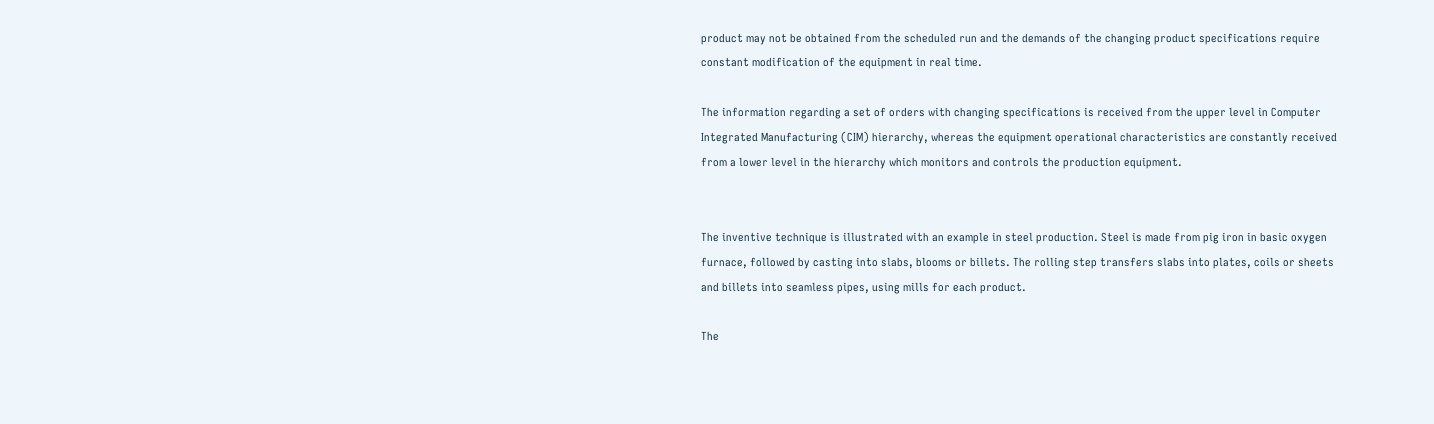product may not be obtained from the scheduled run and the demands of the changing product specifications require constant modification of the equipment in real time.

The information regarding a set of orders with changing specifications is received from the upper level in Computer Integrated Manufacturing (CIM) hierarchy, whereas the equipment operational characteristics are constantly received from a lower level in the hierarchy which monitors and controls the production equipment.


The inventive technique is illustrated with an example in steel production. Steel is made from pig iron in basic oxygen furnace, followed by casting into slabs, blooms or billets. The rolling step transfers slabs into plates, coils or sheets and billets into seamless pipes, using mills for each product.

The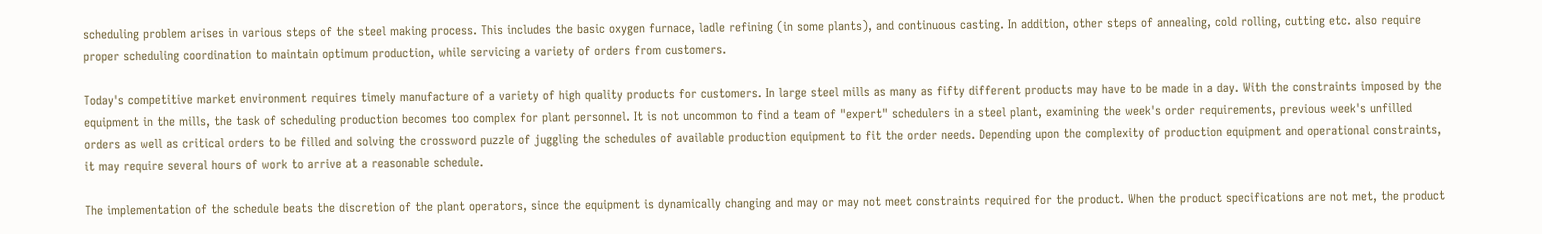scheduling problem arises in various steps of the steel making process. This includes the basic oxygen furnace, ladle refining (in some plants), and continuous casting. In addition, other steps of annealing, cold rolling, cutting etc. also require proper scheduling coordination to maintain optimum production, while servicing a variety of orders from customers.

Today's competitive market environment requires timely manufacture of a variety of high quality products for customers. In large steel mills as many as fifty different products may have to be made in a day. With the constraints imposed by the equipment in the mills, the task of scheduling production becomes too complex for plant personnel. It is not uncommon to find a team of "expert" schedulers in a steel plant, examining the week's order requirements, previous week's unfilled orders as well as critical orders to be filled and solving the crossword puzzle of juggling the schedules of available production equipment to fit the order needs. Depending upon the complexity of production equipment and operational constraints, it may require several hours of work to arrive at a reasonable schedule.

The implementation of the schedule beats the discretion of the plant operators, since the equipment is dynamically changing and may or may not meet constraints required for the product. When the product specifications are not met, the product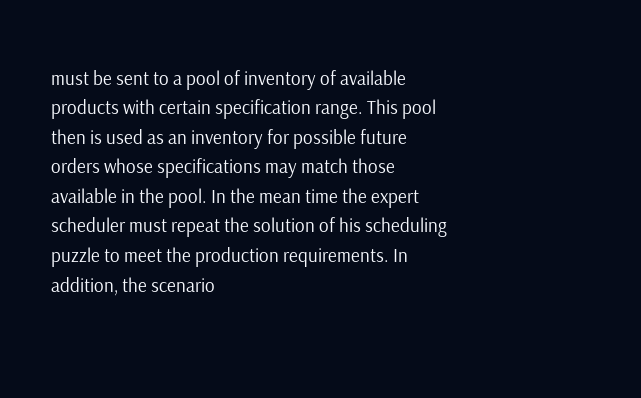must be sent to a pool of inventory of available products with certain specification range. This pool then is used as an inventory for possible future orders whose specifications may match those available in the pool. In the mean time the expert scheduler must repeat the solution of his scheduling puzzle to meet the production requirements. In addition, the scenario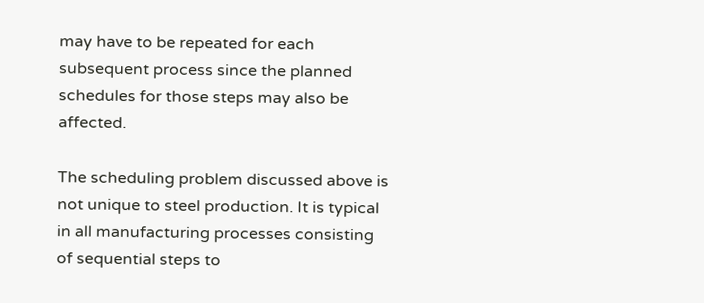may have to be repeated for each subsequent process since the planned schedules for those steps may also be affected.

The scheduling problem discussed above is not unique to steel production. It is typical in all manufacturing processes consisting of sequential steps to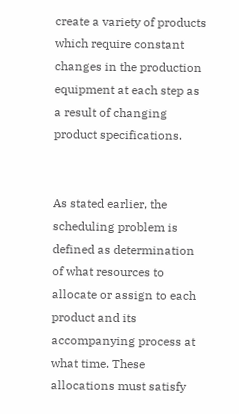create a variety of products which require constant changes in the production equipment at each step as a result of changing product specifications.


As stated earlier, the scheduling problem is defined as determination of what resources to allocate or assign to each product and its accompanying process at what time. These allocations must satisfy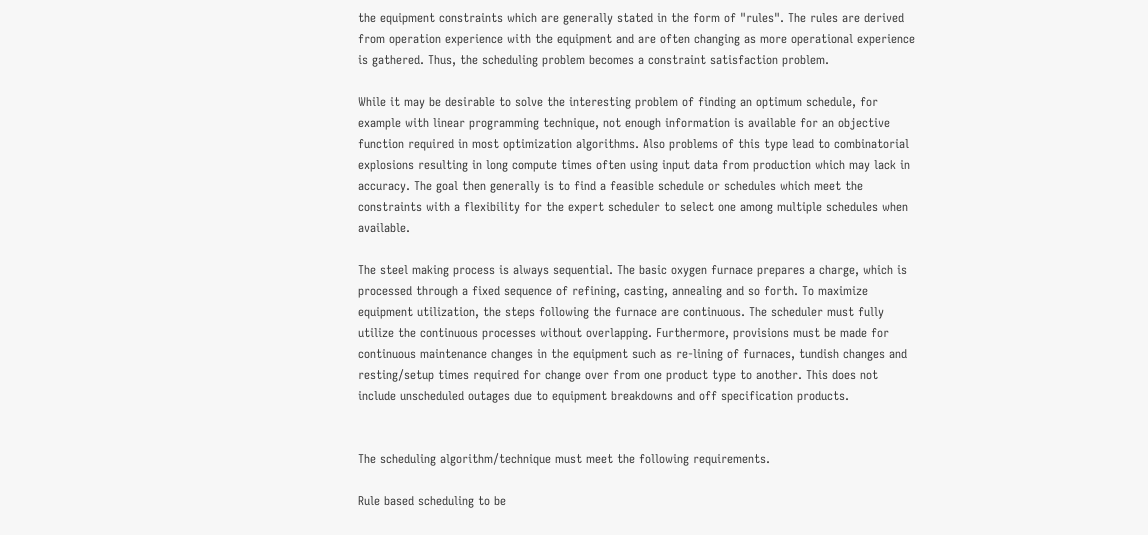the equipment constraints which are generally stated in the form of "rules". The rules are derived from operation experience with the equipment and are often changing as more operational experience is gathered. Thus, the scheduling problem becomes a constraint satisfaction problem.

While it may be desirable to solve the interesting problem of finding an optimum schedule, for example with linear programming technique, not enough information is available for an objective function required in most optimization algorithms. Also problems of this type lead to combinatorial explosions resulting in long compute times often using input data from production which may lack in accuracy. The goal then generally is to find a feasible schedule or schedules which meet the constraints with a flexibility for the expert scheduler to select one among multiple schedules when available.

The steel making process is always sequential. The basic oxygen furnace prepares a charge, which is processed through a fixed sequence of refining, casting, annealing and so forth. To maximize equipment utilization, the steps following the furnace are continuous. The scheduler must fully utilize the continuous processes without overlapping. Furthermore, provisions must be made for continuous maintenance changes in the equipment such as re-lining of furnaces, tundish changes and resting/setup times required for change over from one product type to another. This does not include unscheduled outages due to equipment breakdowns and off specification products.


The scheduling algorithm/technique must meet the following requirements.

Rule based scheduling to be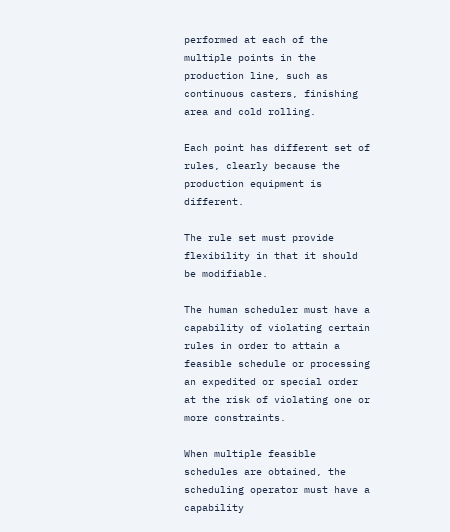performed at each of the multiple points in the production line, such as continuous casters, finishing area and cold rolling.

Each point has different set of rules, clearly because the production equipment is different.

The rule set must provide flexibility in that it should be modifiable.

The human scheduler must have a capability of violating certain rules in order to attain a feasible schedule or processing an expedited or special order at the risk of violating one or more constraints.

When multiple feasible schedules are obtained, the scheduling operator must have a capability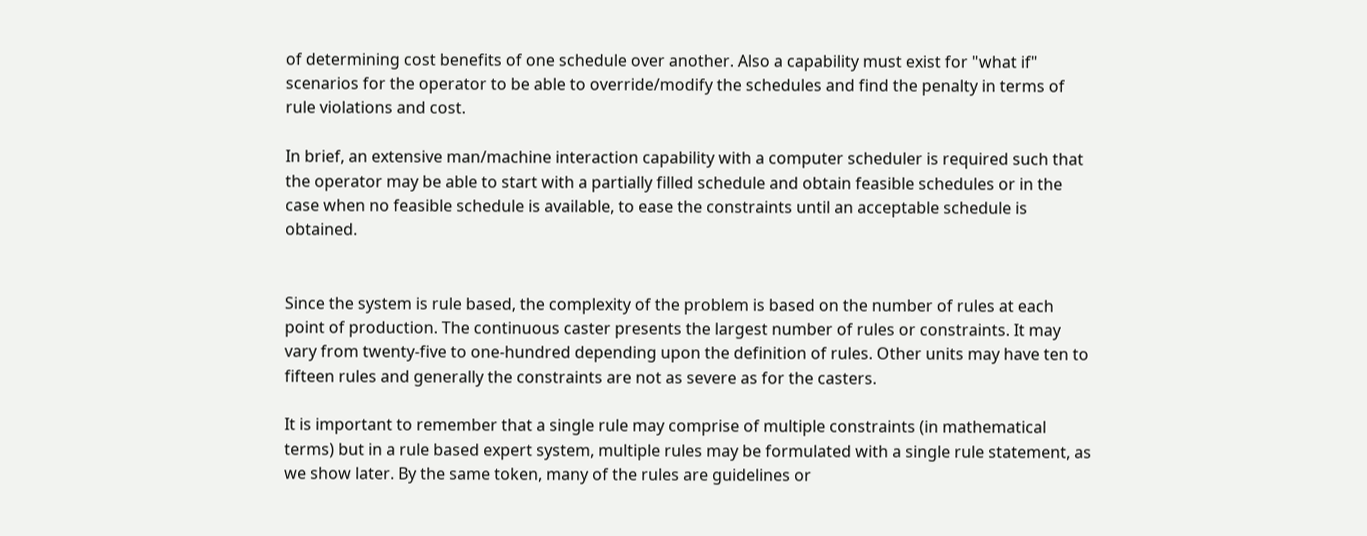of determining cost benefits of one schedule over another. Also a capability must exist for "what if" scenarios for the operator to be able to override/modify the schedules and find the penalty in terms of rule violations and cost.

In brief, an extensive man/machine interaction capability with a computer scheduler is required such that the operator may be able to start with a partially filled schedule and obtain feasible schedules or in the case when no feasible schedule is available, to ease the constraints until an acceptable schedule is obtained.


Since the system is rule based, the complexity of the problem is based on the number of rules at each point of production. The continuous caster presents the largest number of rules or constraints. It may vary from twenty-five to one-hundred depending upon the definition of rules. Other units may have ten to fifteen rules and generally the constraints are not as severe as for the casters.

It is important to remember that a single rule may comprise of multiple constraints (in mathematical terms) but in a rule based expert system, multiple rules may be formulated with a single rule statement, as we show later. By the same token, many of the rules are guidelines or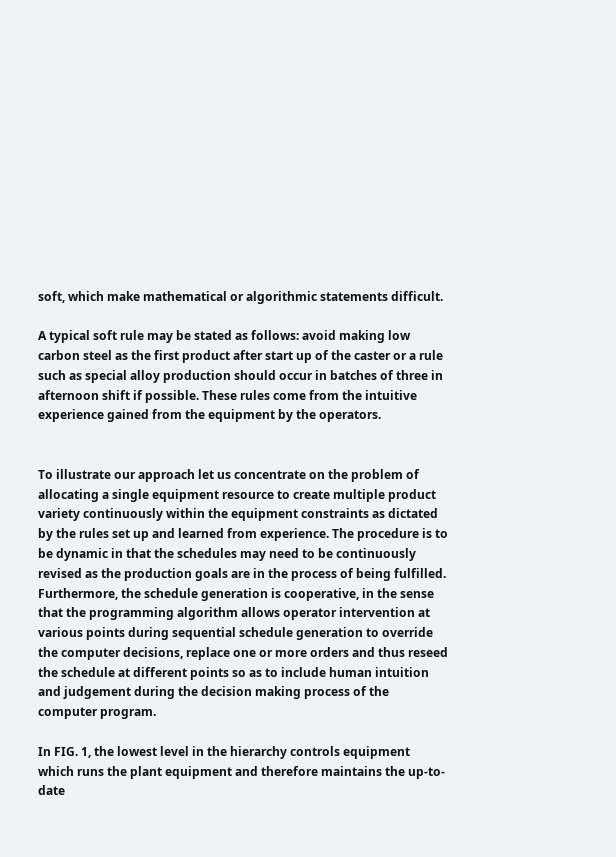soft, which make mathematical or algorithmic statements difficult.

A typical soft rule may be stated as follows: avoid making low carbon steel as the first product after start up of the caster or a rule such as special alloy production should occur in batches of three in afternoon shift if possible. These rules come from the intuitive experience gained from the equipment by the operators.


To illustrate our approach let us concentrate on the problem of allocating a single equipment resource to create multiple product variety continuously within the equipment constraints as dictated by the rules set up and learned from experience. The procedure is to be dynamic in that the schedules may need to be continuously revised as the production goals are in the process of being fulfilled. Furthermore, the schedule generation is cooperative, in the sense that the programming algorithm allows operator intervention at various points during sequential schedule generation to override the computer decisions, replace one or more orders and thus reseed the schedule at different points so as to include human intuition and judgement during the decision making process of the computer program.

In FIG. 1, the lowest level in the hierarchy controls equipment which runs the plant equipment and therefore maintains the up-to-date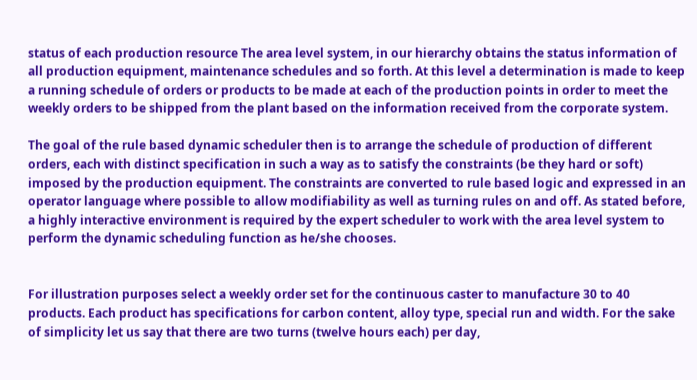status of each production resource The area level system, in our hierarchy obtains the status information of all production equipment, maintenance schedules and so forth. At this level a determination is made to keep a running schedule of orders or products to be made at each of the production points in order to meet the weekly orders to be shipped from the plant based on the information received from the corporate system.

The goal of the rule based dynamic scheduler then is to arrange the schedule of production of different orders, each with distinct specification in such a way as to satisfy the constraints (be they hard or soft) imposed by the production equipment. The constraints are converted to rule based logic and expressed in an operator language where possible to allow modifiability as well as turning rules on and off. As stated before, a highly interactive environment is required by the expert scheduler to work with the area level system to perform the dynamic scheduling function as he/she chooses.


For illustration purposes select a weekly order set for the continuous caster to manufacture 30 to 40 products. Each product has specifications for carbon content, alloy type, special run and width. For the sake of simplicity let us say that there are two turns (twelve hours each) per day,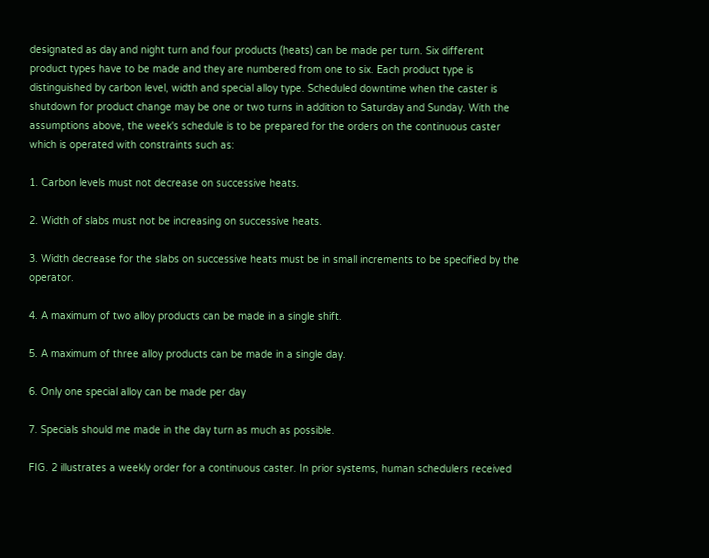designated as day and night turn and four products (heats) can be made per turn. Six different product types have to be made and they are numbered from one to six. Each product type is distinguished by carbon level, width and special alloy type. Scheduled downtime when the caster is shutdown for product change may be one or two turns in addition to Saturday and Sunday. With the assumptions above, the week's schedule is to be prepared for the orders on the continuous caster which is operated with constraints such as:

1. Carbon levels must not decrease on successive heats.

2. Width of slabs must not be increasing on successive heats.

3. Width decrease for the slabs on successive heats must be in small increments to be specified by the operator.

4. A maximum of two alloy products can be made in a single shift.

5. A maximum of three alloy products can be made in a single day.

6. Only one special alloy can be made per day

7. Specials should me made in the day turn as much as possible.

FIG. 2 illustrates a weekly order for a continuous caster. In prior systems, human schedulers received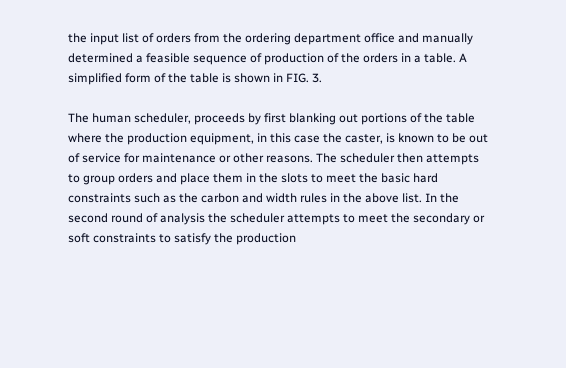the input list of orders from the ordering department office and manually determined a feasible sequence of production of the orders in a table. A simplified form of the table is shown in FIG. 3.

The human scheduler, proceeds by first blanking out portions of the table where the production equipment, in this case the caster, is known to be out of service for maintenance or other reasons. The scheduler then attempts to group orders and place them in the slots to meet the basic hard constraints such as the carbon and width rules in the above list. In the second round of analysis the scheduler attempts to meet the secondary or soft constraints to satisfy the production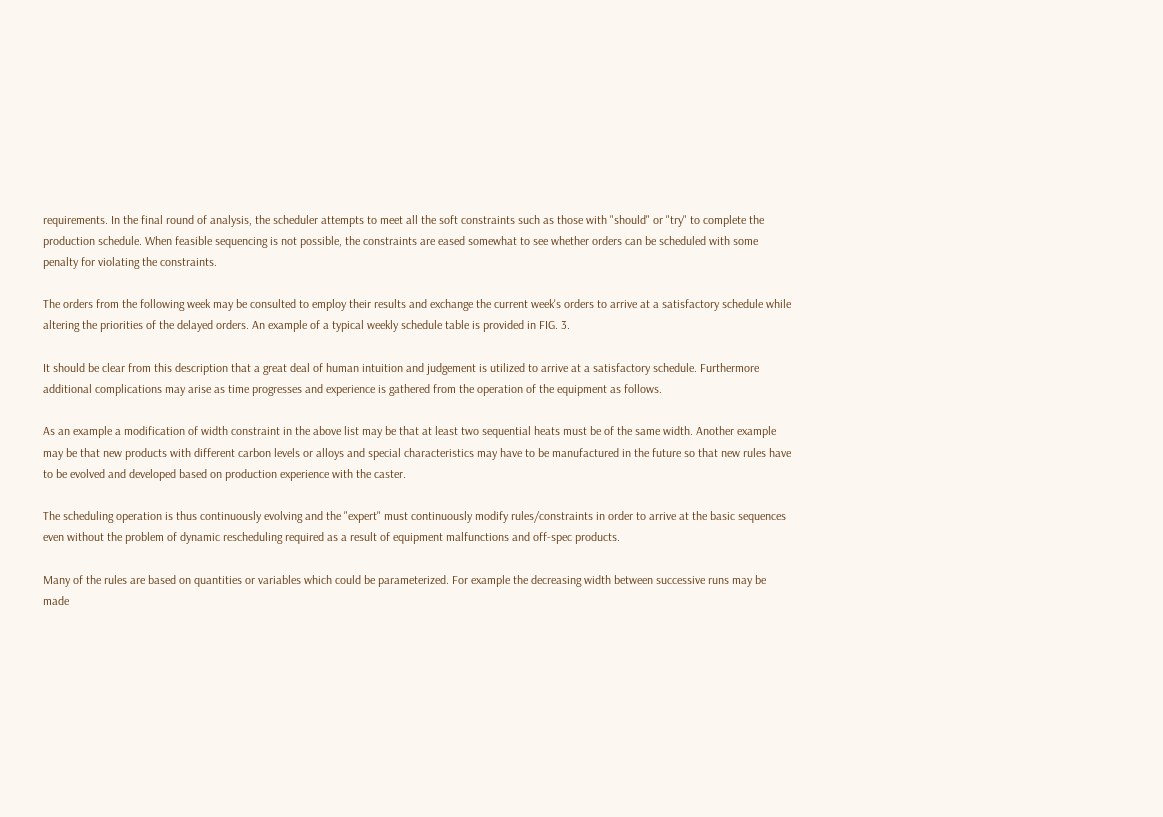requirements. In the final round of analysis, the scheduler attempts to meet all the soft constraints such as those with "should" or "try" to complete the production schedule. When feasible sequencing is not possible, the constraints are eased somewhat to see whether orders can be scheduled with some penalty for violating the constraints.

The orders from the following week may be consulted to employ their results and exchange the current week's orders to arrive at a satisfactory schedule while altering the priorities of the delayed orders. An example of a typical weekly schedule table is provided in FIG. 3.

It should be clear from this description that a great deal of human intuition and judgement is utilized to arrive at a satisfactory schedule. Furthermore additional complications may arise as time progresses and experience is gathered from the operation of the equipment as follows.

As an example a modification of width constraint in the above list may be that at least two sequential heats must be of the same width. Another example may be that new products with different carbon levels or alloys and special characteristics may have to be manufactured in the future so that new rules have to be evolved and developed based on production experience with the caster.

The scheduling operation is thus continuously evolving and the "expert" must continuously modify rules/constraints in order to arrive at the basic sequences even without the problem of dynamic rescheduling required as a result of equipment malfunctions and off-spec products.

Many of the rules are based on quantities or variables which could be parameterized. For example the decreasing width between successive runs may be made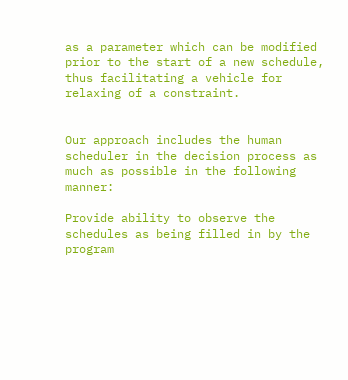as a parameter which can be modified prior to the start of a new schedule, thus facilitating a vehicle for relaxing of a constraint.


Our approach includes the human scheduler in the decision process as much as possible in the following manner:

Provide ability to observe the schedules as being filled in by the program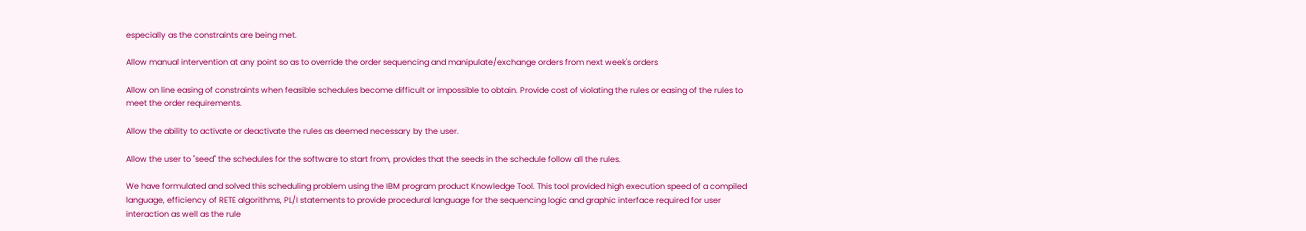especially as the constraints are being met.

Allow manual intervention at any point so as to override the order sequencing and manipulate/exchange orders from next week's orders

Allow on line easing of constraints when feasible schedules become difficult or impossible to obtain. Provide cost of violating the rules or easing of the rules to meet the order requirements.

Allow the ability to activate or deactivate the rules as deemed necessary by the user.

Allow the user to "seed" the schedules for the software to start from, provides that the seeds in the schedule follow all the rules.

We have formulated and solved this scheduling problem using the IBM program product Knowledge Tool. This tool provided high execution speed of a compiled language, efficiency of RETE algorithms, PL/I statements to provide procedural language for the sequencing logic and graphic interface required for user interaction as well as the rule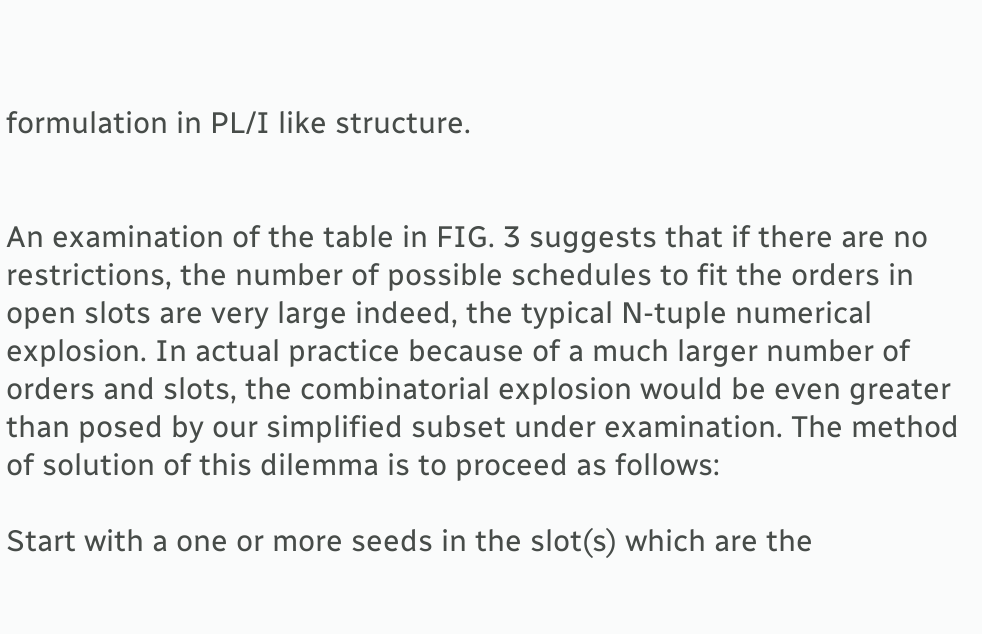formulation in PL/I like structure.


An examination of the table in FIG. 3 suggests that if there are no restrictions, the number of possible schedules to fit the orders in open slots are very large indeed, the typical N-tuple numerical explosion. In actual practice because of a much larger number of orders and slots, the combinatorial explosion would be even greater than posed by our simplified subset under examination. The method of solution of this dilemma is to proceed as follows:

Start with a one or more seeds in the slot(s) which are the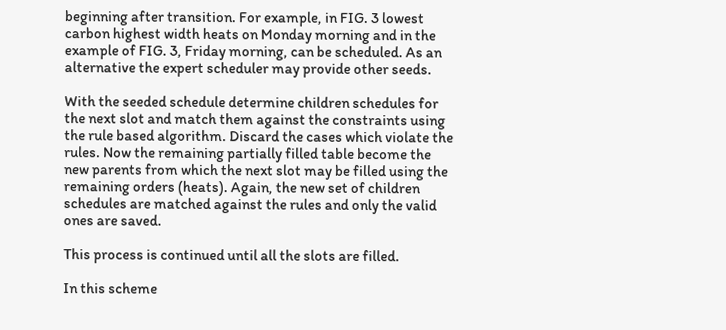beginning after transition. For example, in FIG. 3 lowest carbon highest width heats on Monday morning and in the example of FIG. 3, Friday morning, can be scheduled. As an alternative the expert scheduler may provide other seeds.

With the seeded schedule determine children schedules for the next slot and match them against the constraints using the rule based algorithm. Discard the cases which violate the rules. Now the remaining partially filled table become the new parents from which the next slot may be filled using the remaining orders (heats). Again, the new set of children schedules are matched against the rules and only the valid ones are saved.

This process is continued until all the slots are filled.

In this scheme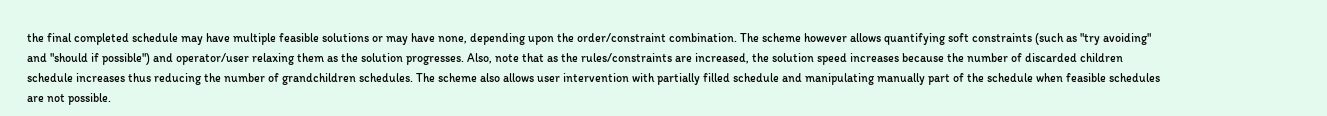the final completed schedule may have multiple feasible solutions or may have none, depending upon the order/constraint combination. The scheme however allows quantifying soft constraints (such as "try avoiding" and "should if possible") and operator/user relaxing them as the solution progresses. Also, note that as the rules/constraints are increased, the solution speed increases because the number of discarded children schedule increases thus reducing the number of grandchildren schedules. The scheme also allows user intervention with partially filled schedule and manipulating manually part of the schedule when feasible schedules are not possible.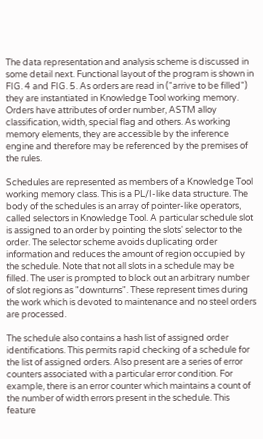The data representation and analysis scheme is discussed in some detail next. Functional layout of the program is shown in FIG. 4 and FIG. 5. As orders are read in ("arrive to be filled") they are instantiated in Knowledge Tool working memory. Orders have attributes of order number, ASTM alloy classification, width, special flag and others. As working memory elements, they are accessible by the inference engine and therefore may be referenced by the premises of the rules.

Schedules are represented as members of a Knowledge Tool working memory class. This is a PL/I-like data structure. The body of the schedules is an array of pointer-like operators, called selectors in Knowledge Tool. A particular schedule slot is assigned to an order by pointing the slots' selector to the order. The selector scheme avoids duplicating order information and reduces the amount of region occupied by the schedule. Note that not all slots in a schedule may be filled. The user is prompted to block out an arbitrary number of slot regions as "downturns". These represent times during the work which is devoted to maintenance and no steel orders are processed.

The schedule also contains a hash list of assigned order identifications. This permits rapid checking of a schedule for the list of assigned orders. Also present are a series of error counters associated with a particular error condition. For example, there is an error counter which maintains a count of the number of width errors present in the schedule. This feature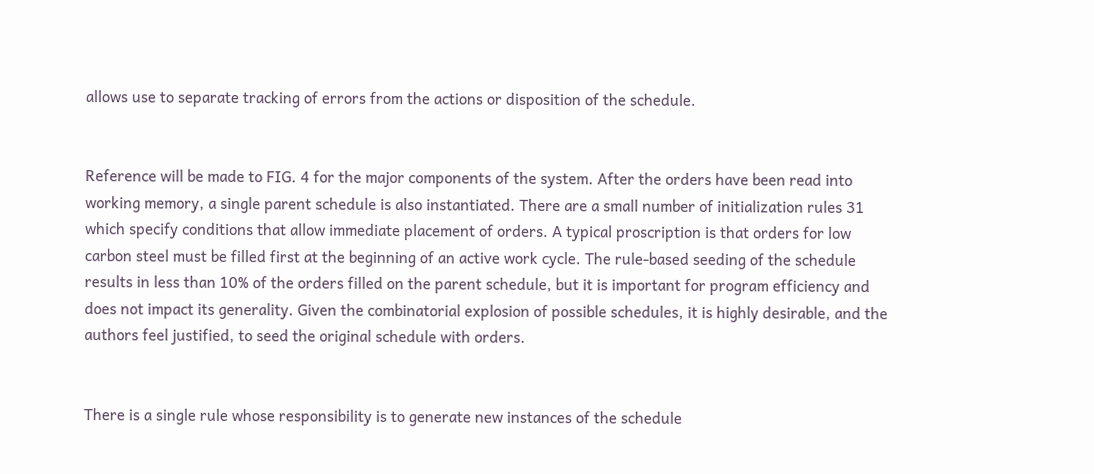allows use to separate tracking of errors from the actions or disposition of the schedule.


Reference will be made to FIG. 4 for the major components of the system. After the orders have been read into working memory, a single parent schedule is also instantiated. There are a small number of initialization rules 31 which specify conditions that allow immediate placement of orders. A typical proscription is that orders for low carbon steel must be filled first at the beginning of an active work cycle. The rule-based seeding of the schedule results in less than 10% of the orders filled on the parent schedule, but it is important for program efficiency and does not impact its generality. Given the combinatorial explosion of possible schedules, it is highly desirable, and the authors feel justified, to seed the original schedule with orders.


There is a single rule whose responsibility is to generate new instances of the schedule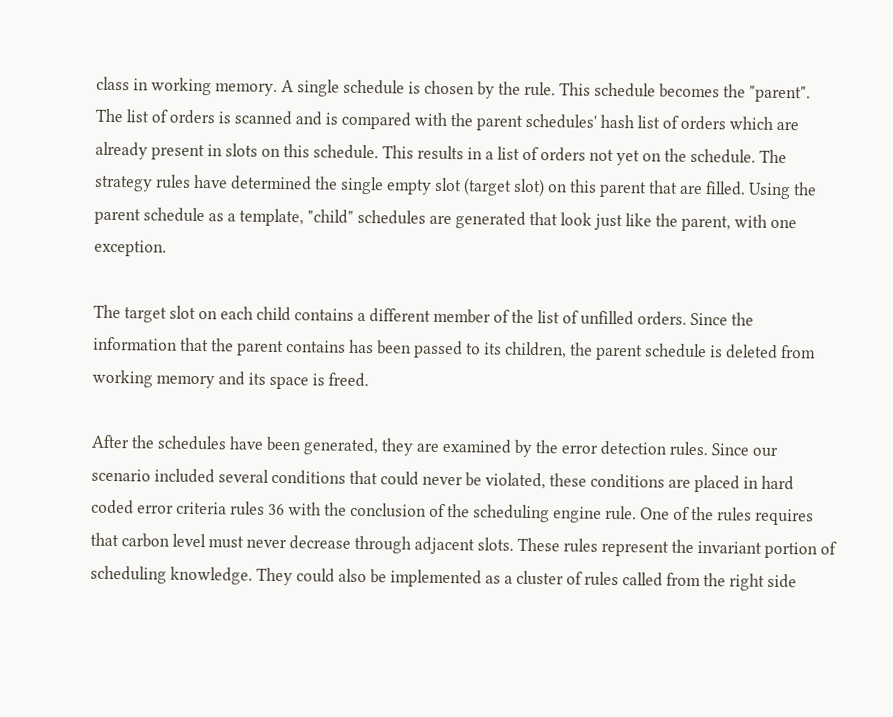class in working memory. A single schedule is chosen by the rule. This schedule becomes the "parent". The list of orders is scanned and is compared with the parent schedules' hash list of orders which are already present in slots on this schedule. This results in a list of orders not yet on the schedule. The strategy rules have determined the single empty slot (target slot) on this parent that are filled. Using the parent schedule as a template, "child" schedules are generated that look just like the parent, with one exception.

The target slot on each child contains a different member of the list of unfilled orders. Since the information that the parent contains has been passed to its children, the parent schedule is deleted from working memory and its space is freed.

After the schedules have been generated, they are examined by the error detection rules. Since our scenario included several conditions that could never be violated, these conditions are placed in hard coded error criteria rules 36 with the conclusion of the scheduling engine rule. One of the rules requires that carbon level must never decrease through adjacent slots. These rules represent the invariant portion of scheduling knowledge. They could also be implemented as a cluster of rules called from the right side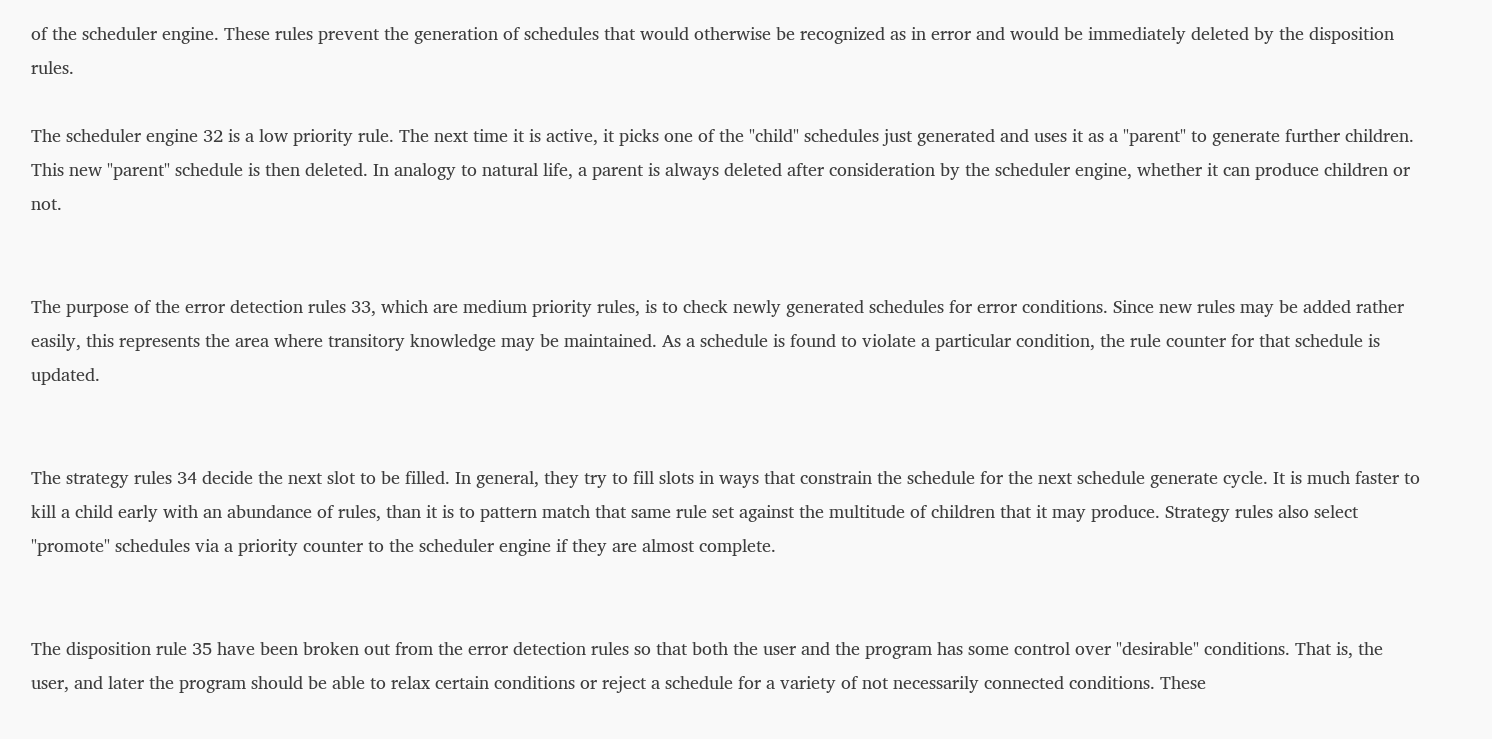of the scheduler engine. These rules prevent the generation of schedules that would otherwise be recognized as in error and would be immediately deleted by the disposition rules.

The scheduler engine 32 is a low priority rule. The next time it is active, it picks one of the "child" schedules just generated and uses it as a "parent" to generate further children. This new "parent" schedule is then deleted. In analogy to natural life, a parent is always deleted after consideration by the scheduler engine, whether it can produce children or not.


The purpose of the error detection rules 33, which are medium priority rules, is to check newly generated schedules for error conditions. Since new rules may be added rather easily, this represents the area where transitory knowledge may be maintained. As a schedule is found to violate a particular condition, the rule counter for that schedule is updated.


The strategy rules 34 decide the next slot to be filled. In general, they try to fill slots in ways that constrain the schedule for the next schedule generate cycle. It is much faster to kill a child early with an abundance of rules, than it is to pattern match that same rule set against the multitude of children that it may produce. Strategy rules also select "promote" schedules via a priority counter to the scheduler engine if they are almost complete.


The disposition rule 35 have been broken out from the error detection rules so that both the user and the program has some control over "desirable" conditions. That is, the user, and later the program should be able to relax certain conditions or reject a schedule for a variety of not necessarily connected conditions. These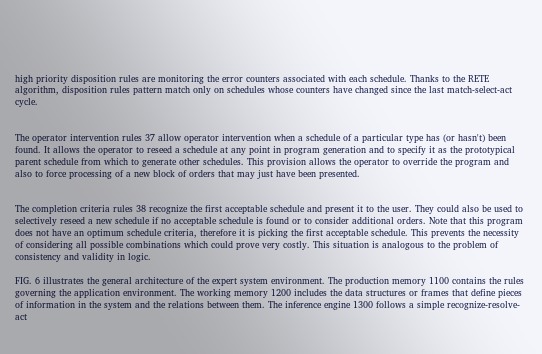high priority disposition rules are monitoring the error counters associated with each schedule. Thanks to the RETE algorithm, disposition rules pattern match only on schedules whose counters have changed since the last match-select-act cycle.


The operator intervention rules 37 allow operator intervention when a schedule of a particular type has (or hasn't) been found. It allows the operator to reseed a schedule at any point in program generation and to specify it as the prototypical parent schedule from which to generate other schedules. This provision allows the operator to override the program and also to force processing of a new block of orders that may just have been presented.


The completion criteria rules 38 recognize the first acceptable schedule and present it to the user. They could also be used to selectively reseed a new schedule if no acceptable schedule is found or to consider additional orders. Note that this program does not have an optimum schedule criteria, therefore it is picking the first acceptable schedule. This prevents the necessity of considering all possible combinations which could prove very costly. This situation is analogous to the problem of consistency and validity in logic.

FIG. 6 illustrates the general architecture of the expert system environment. The production memory 1100 contains the rules governing the application environment. The working memory 1200 includes the data structures or frames that define pieces of information in the system and the relations between them. The inference engine 1300 follows a simple recognize-resolve-act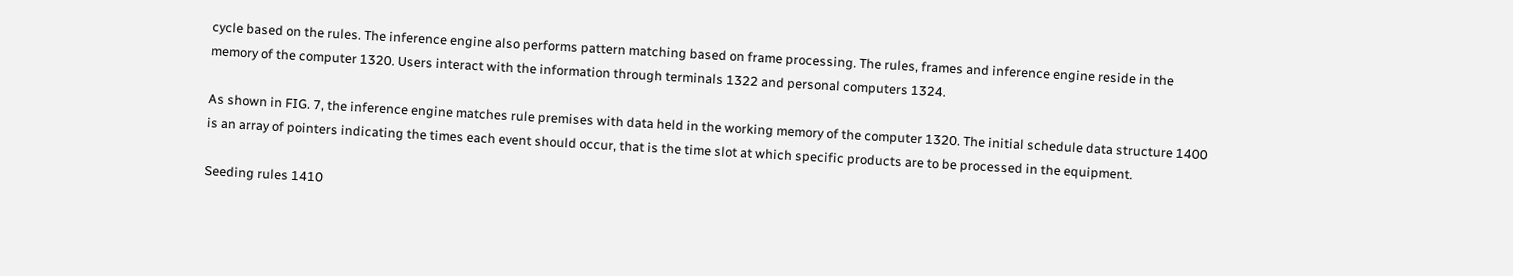cycle based on the rules. The inference engine also performs pattern matching based on frame processing. The rules, frames and inference engine reside in the memory of the computer 1320. Users interact with the information through terminals 1322 and personal computers 1324.

As shown in FIG. 7, the inference engine matches rule premises with data held in the working memory of the computer 1320. The initial schedule data structure 1400 is an array of pointers indicating the times each event should occur, that is the time slot at which specific products are to be processed in the equipment.

Seeding rules 1410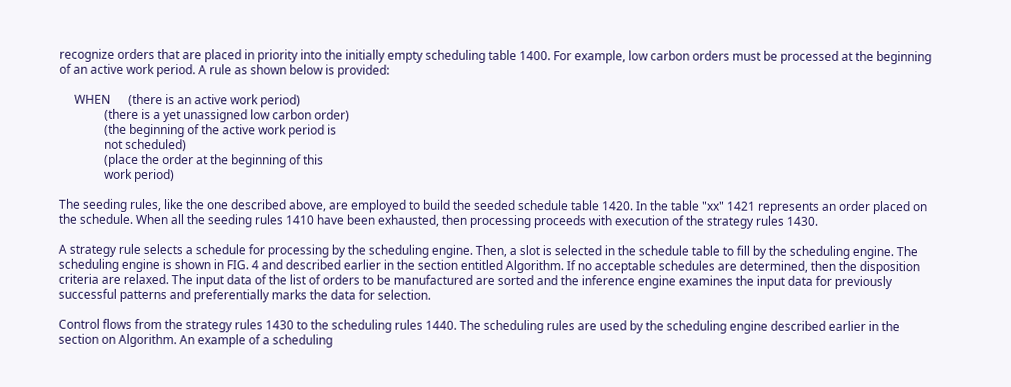recognize orders that are placed in priority into the initially empty scheduling table 1400. For example, low carbon orders must be processed at the beginning of an active work period. A rule as shown below is provided:

     WHEN      (there is an active work period)
               (there is a yet unassigned low carbon order)
               (the beginning of the active work period is
               not scheduled)
               (place the order at the beginning of this
               work period)

The seeding rules, like the one described above, are employed to build the seeded schedule table 1420. In the table "xx" 1421 represents an order placed on the schedule. When all the seeding rules 1410 have been exhausted, then processing proceeds with execution of the strategy rules 1430.

A strategy rule selects a schedule for processing by the scheduling engine. Then, a slot is selected in the schedule table to fill by the scheduling engine. The scheduling engine is shown in FIG. 4 and described earlier in the section entitled Algorithm. If no acceptable schedules are determined, then the disposition criteria are relaxed. The input data of the list of orders to be manufactured are sorted and the inference engine examines the input data for previously successful patterns and preferentially marks the data for selection.

Control flows from the strategy rules 1430 to the scheduling rules 1440. The scheduling rules are used by the scheduling engine described earlier in the section on Algorithm. An example of a scheduling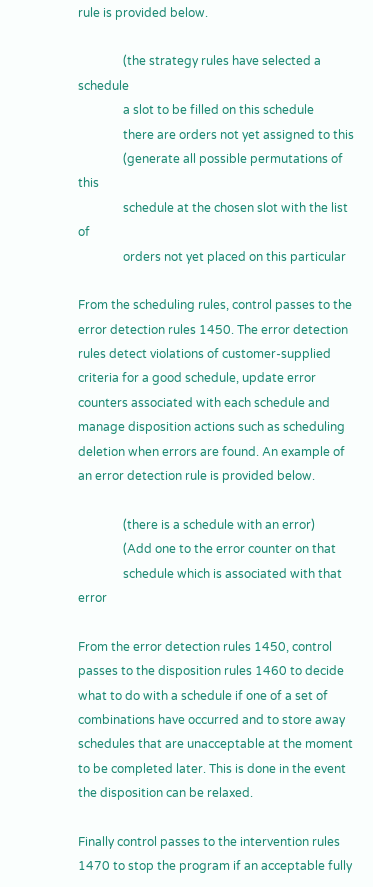rule is provided below.

               (the strategy rules have selected a schedule
               a slot to be filled on this schedule
               there are orders not yet assigned to this
               (generate all possible permutations of this
               schedule at the chosen slot with the list of
               orders not yet placed on this particular

From the scheduling rules, control passes to the error detection rules 1450. The error detection rules detect violations of customer-supplied criteria for a good schedule, update error counters associated with each schedule and manage disposition actions such as scheduling deletion when errors are found. An example of an error detection rule is provided below.

               (there is a schedule with an error)
               (Add one to the error counter on that
               schedule which is associated with that error

From the error detection rules 1450, control passes to the disposition rules 1460 to decide what to do with a schedule if one of a set of combinations have occurred and to store away schedules that are unacceptable at the moment to be completed later. This is done in the event the disposition can be relaxed.

Finally control passes to the intervention rules 1470 to stop the program if an acceptable fully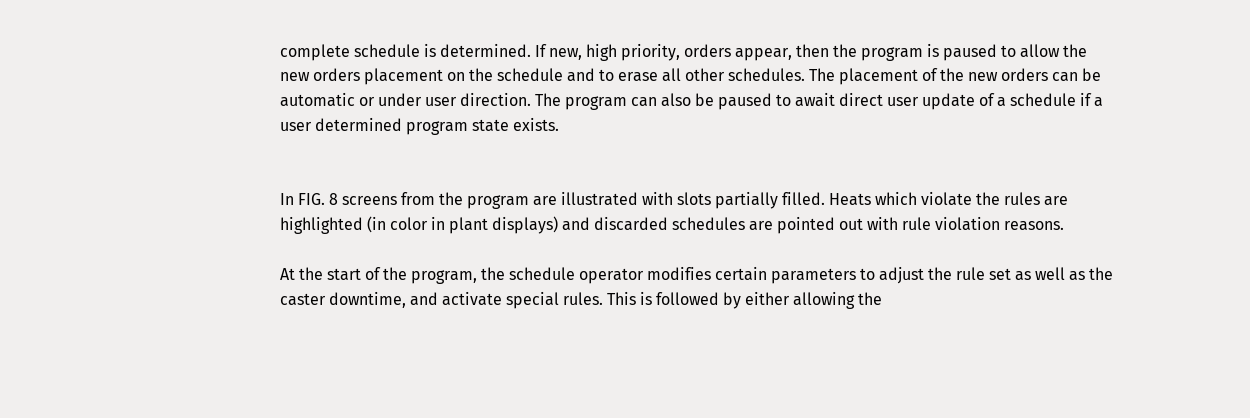complete schedule is determined. If new, high priority, orders appear, then the program is paused to allow the new orders placement on the schedule and to erase all other schedules. The placement of the new orders can be automatic or under user direction. The program can also be paused to await direct user update of a schedule if a user determined program state exists.


In FIG. 8 screens from the program are illustrated with slots partially filled. Heats which violate the rules are highlighted (in color in plant displays) and discarded schedules are pointed out with rule violation reasons.

At the start of the program, the schedule operator modifies certain parameters to adjust the rule set as well as the caster downtime, and activate special rules. This is followed by either allowing the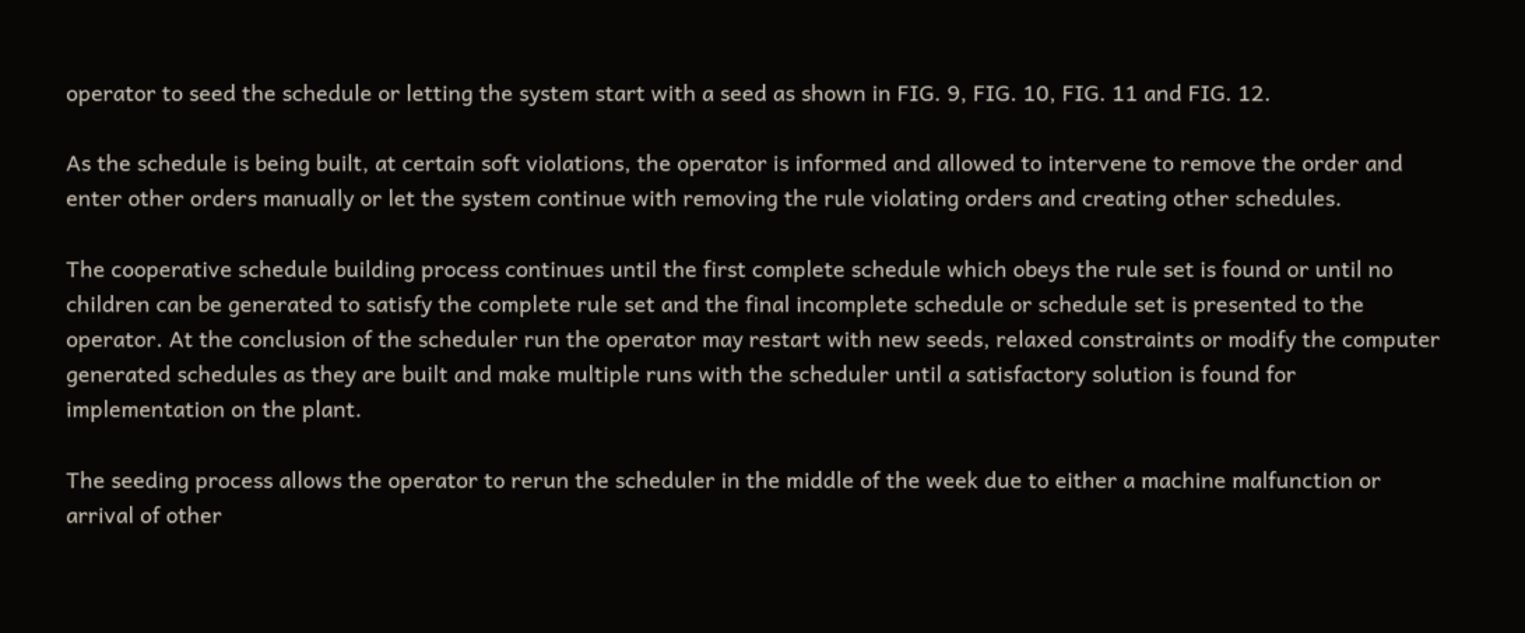operator to seed the schedule or letting the system start with a seed as shown in FIG. 9, FIG. 10, FIG. 11 and FIG. 12.

As the schedule is being built, at certain soft violations, the operator is informed and allowed to intervene to remove the order and enter other orders manually or let the system continue with removing the rule violating orders and creating other schedules.

The cooperative schedule building process continues until the first complete schedule which obeys the rule set is found or until no children can be generated to satisfy the complete rule set and the final incomplete schedule or schedule set is presented to the operator. At the conclusion of the scheduler run the operator may restart with new seeds, relaxed constraints or modify the computer generated schedules as they are built and make multiple runs with the scheduler until a satisfactory solution is found for implementation on the plant.

The seeding process allows the operator to rerun the scheduler in the middle of the week due to either a machine malfunction or arrival of other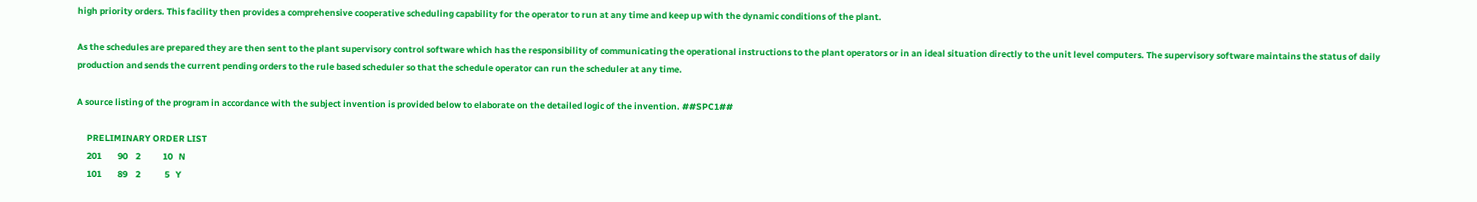high priority orders. This facility then provides a comprehensive cooperative scheduling capability for the operator to run at any time and keep up with the dynamic conditions of the plant.

As the schedules are prepared they are then sent to the plant supervisory control software which has the responsibility of communicating the operational instructions to the plant operators or in an ideal situation directly to the unit level computers. The supervisory software maintains the status of daily production and sends the current pending orders to the rule based scheduler so that the schedule operator can run the scheduler at any time.

A source listing of the program in accordance with the subject invention is provided below to elaborate on the detailed logic of the invention. ##SPC1##

     PRELIMINARY ORDER LIST
     201        90    2           10   N
     101        89    2            5   Y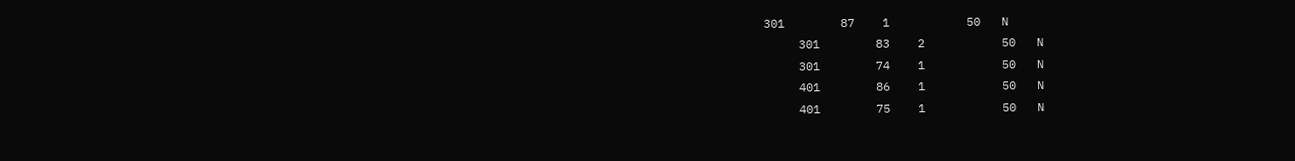301        87    1           50   N
     301        83    2           50   N
     301        74    1           50   N
     401        86    1           50   N
     401        75    1           50   N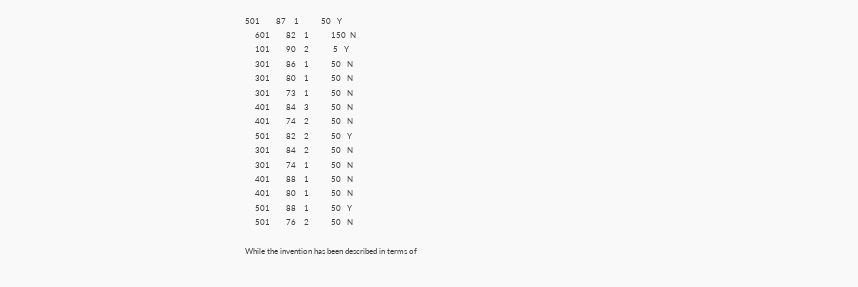501        87    1           50   Y
     601        82    1           150  N
     101        90    2            5   Y
     301        86    1           50   N
     301        80    1           50   N
     301        73    1           50   N
     401        84    3           50   N
     401        74    2           50   N
     501        82    2           50   Y
     301        84    2           50   N
     301        74    1           50   N
     401        88    1           50   N
     401        80    1           50   N
     501        88    1           50   Y
     501        76    2           50   N

While the invention has been described in terms of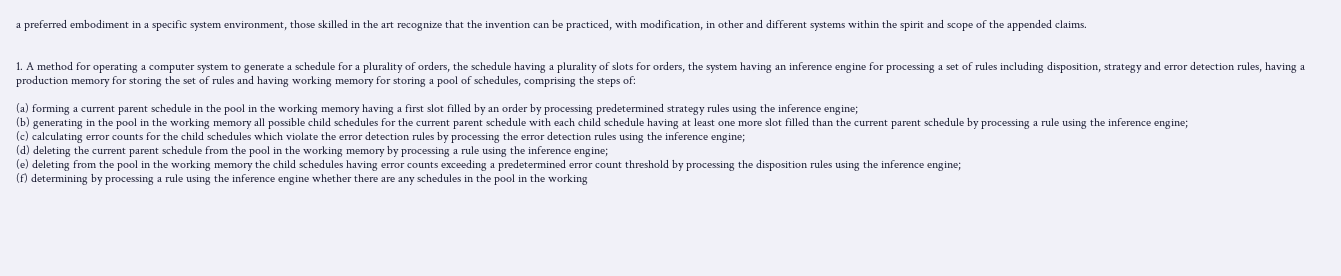a preferred embodiment in a specific system environment, those skilled in the art recognize that the invention can be practiced, with modification, in other and different systems within the spirit and scope of the appended claims.


1. A method for operating a computer system to generate a schedule for a plurality of orders, the schedule having a plurality of slots for orders, the system having an inference engine for processing a set of rules including disposition, strategy and error detection rules, having a production memory for storing the set of rules and having working memory for storing a pool of schedules, comprising the steps of:

(a) forming a current parent schedule in the pool in the working memory having a first slot filled by an order by processing predetermined strategy rules using the inference engine;
(b) generating in the pool in the working memory all possible child schedules for the current parent schedule with each child schedule having at least one more slot filled than the current parent schedule by processing a rule using the inference engine;
(c) calculating error counts for the child schedules which violate the error detection rules by processing the error detection rules using the inference engine;
(d) deleting the current parent schedule from the pool in the working memory by processing a rule using the inference engine;
(e) deleting from the pool in the working memory the child schedules having error counts exceeding a predetermined error count threshold by processing the disposition rules using the inference engine;
(f) determining by processing a rule using the inference engine whether there are any schedules in the pool in the working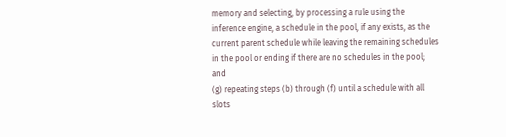memory and selecting, by processing a rule using the inference engine, a schedule in the pool, if any exists, as the current parent schedule while leaving the remaining schedules in the pool or ending if there are no schedules in the pool; and
(g) repeating steps (b) through (f) until a schedule with all slots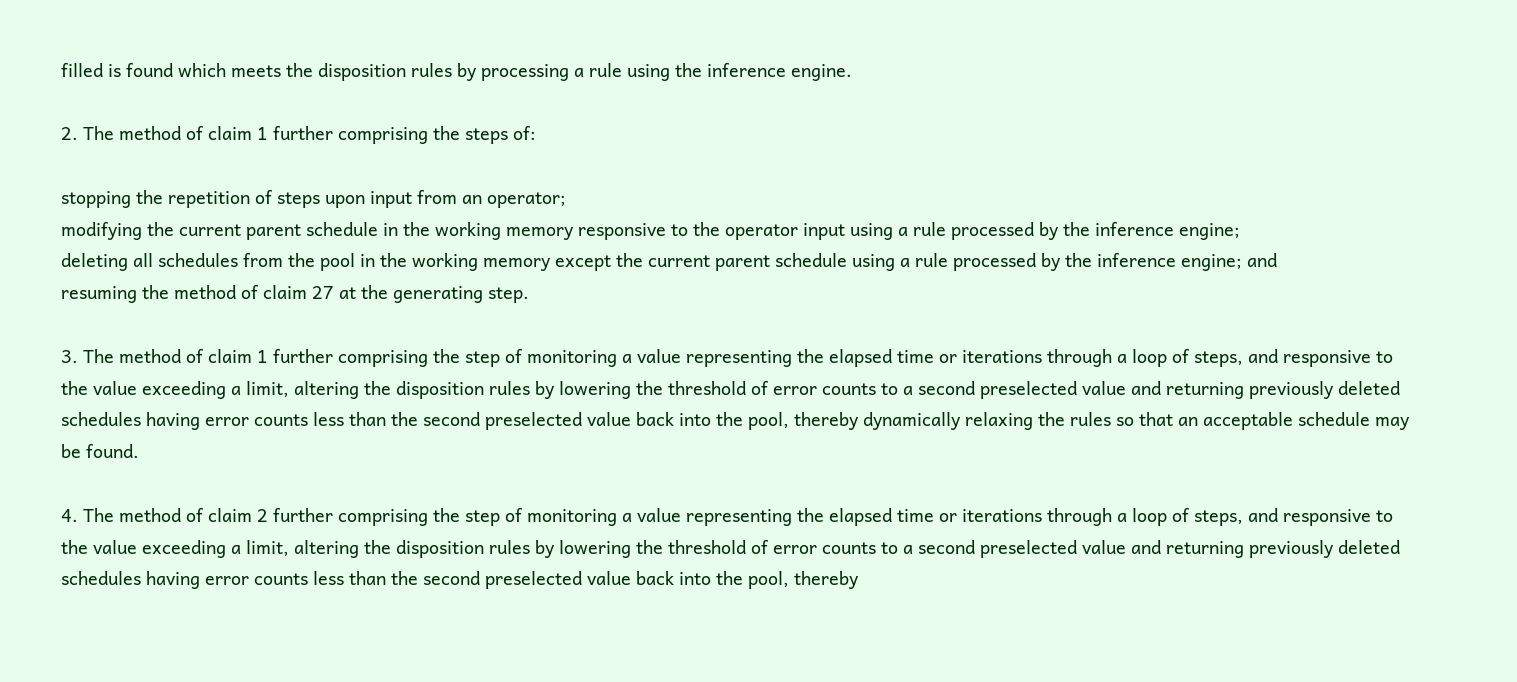filled is found which meets the disposition rules by processing a rule using the inference engine.

2. The method of claim 1 further comprising the steps of:

stopping the repetition of steps upon input from an operator;
modifying the current parent schedule in the working memory responsive to the operator input using a rule processed by the inference engine;
deleting all schedules from the pool in the working memory except the current parent schedule using a rule processed by the inference engine; and
resuming the method of claim 27 at the generating step.

3. The method of claim 1 further comprising the step of monitoring a value representing the elapsed time or iterations through a loop of steps, and responsive to the value exceeding a limit, altering the disposition rules by lowering the threshold of error counts to a second preselected value and returning previously deleted schedules having error counts less than the second preselected value back into the pool, thereby dynamically relaxing the rules so that an acceptable schedule may be found.

4. The method of claim 2 further comprising the step of monitoring a value representing the elapsed time or iterations through a loop of steps, and responsive to the value exceeding a limit, altering the disposition rules by lowering the threshold of error counts to a second preselected value and returning previously deleted schedules having error counts less than the second preselected value back into the pool, thereby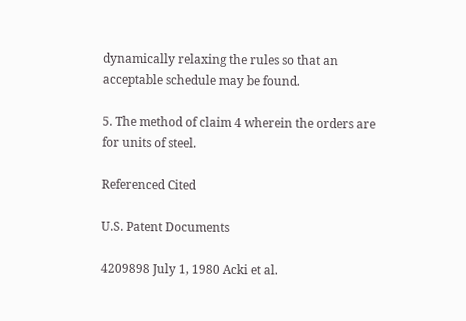dynamically relaxing the rules so that an acceptable schedule may be found.

5. The method of claim 4 wherein the orders are for units of steel.

Referenced Cited

U.S. Patent Documents

4209898 July 1, 1980 Acki et al.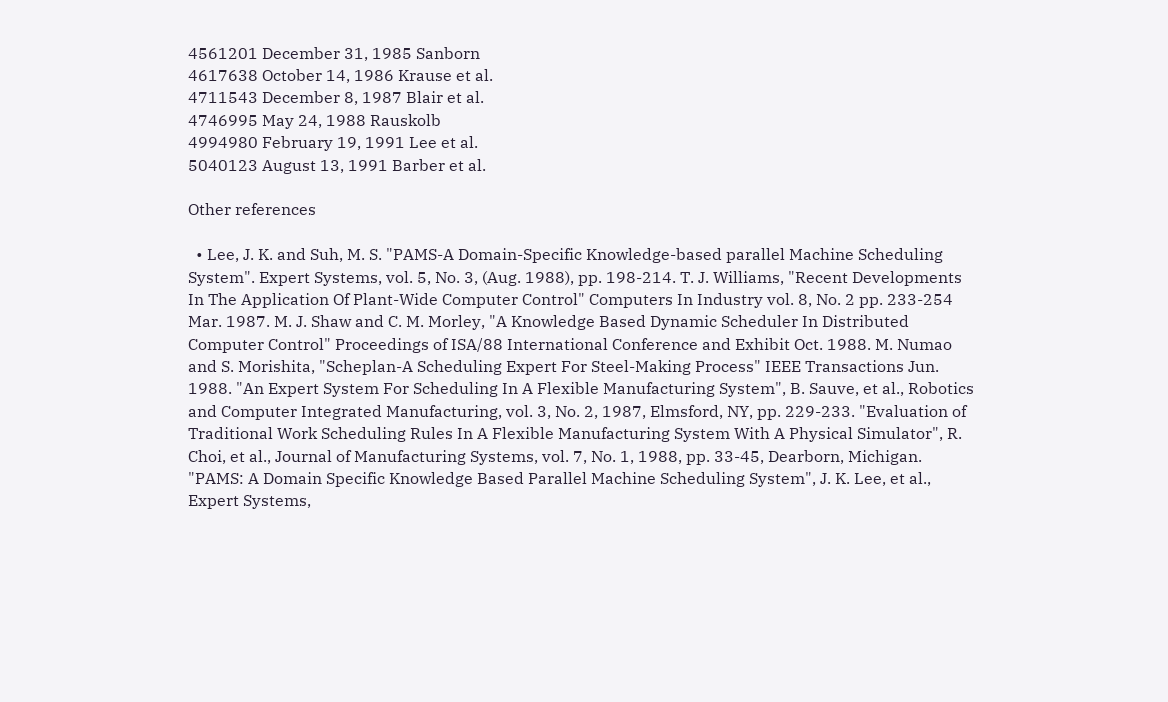4561201 December 31, 1985 Sanborn
4617638 October 14, 1986 Krause et al.
4711543 December 8, 1987 Blair et al.
4746995 May 24, 1988 Rauskolb
4994980 February 19, 1991 Lee et al.
5040123 August 13, 1991 Barber et al.

Other references

  • Lee, J. K. and Suh, M. S. "PAMS-A Domain-Specific Knowledge-based parallel Machine Scheduling System". Expert Systems, vol. 5, No. 3, (Aug. 1988), pp. 198-214. T. J. Williams, "Recent Developments In The Application Of Plant-Wide Computer Control" Computers In Industry vol. 8, No. 2 pp. 233-254 Mar. 1987. M. J. Shaw and C. M. Morley, "A Knowledge Based Dynamic Scheduler In Distributed Computer Control" Proceedings of ISA/88 International Conference and Exhibit Oct. 1988. M. Numao and S. Morishita, "Scheplan-A Scheduling Expert For Steel-Making Process" IEEE Transactions Jun. 1988. "An Expert System For Scheduling In A Flexible Manufacturing System", B. Sauve, et al., Robotics and Computer Integrated Manufacturing, vol. 3, No. 2, 1987, Elmsford, NY, pp. 229-233. "Evaluation of Traditional Work Scheduling Rules In A Flexible Manufacturing System With A Physical Simulator", R. Choi, et al., Journal of Manufacturing Systems, vol. 7, No. 1, 1988, pp. 33-45, Dearborn, Michigan. "PAMS: A Domain Specific Knowledge Based Parallel Machine Scheduling System", J. K. Lee, et al., Expert Systems,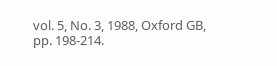vol. 5, No. 3, 1988, Oxford GB, pp. 198-214.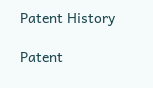Patent History

Patent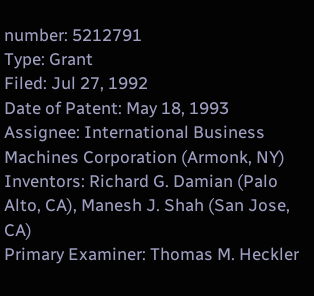number: 5212791
Type: Grant
Filed: Jul 27, 1992
Date of Patent: May 18, 1993
Assignee: International Business Machines Corporation (Armonk, NY)
Inventors: Richard G. Damian (Palo Alto, CA), Manesh J. Shah (San Jose, CA)
Primary Examiner: Thomas M. Heckler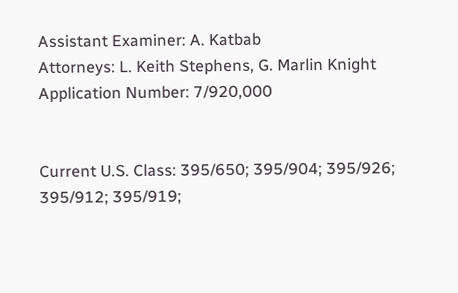Assistant Examiner: A. Katbab
Attorneys: L. Keith Stephens, G. Marlin Knight
Application Number: 7/920,000


Current U.S. Class: 395/650; 395/904; 395/926; 395/912; 395/919;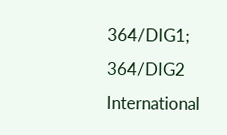364/DIG1; 364/DIG2
International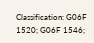Classification: G06F 1520; G06F 1546;